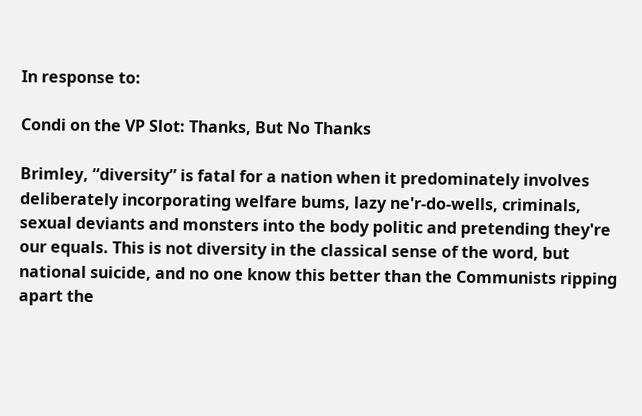In response to:

Condi on the VP Slot: Thanks, But No Thanks

Brimley, “diversity” is fatal for a nation when it predominately involves deliberately incorporating welfare bums, lazy ne'r-do-wells, criminals, sexual deviants and monsters into the body politic and pretending they're our equals. This is not diversity in the classical sense of the word, but national suicide, and no one know this better than the Communists ripping apart the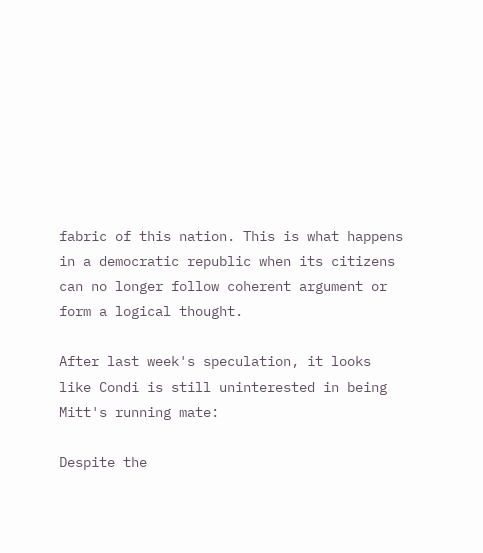fabric of this nation. This is what happens in a democratic republic when its citizens can no longer follow coherent argument or form a logical thought.

After last week's speculation, it looks like Condi is still uninterested in being Mitt's running mate:

Despite the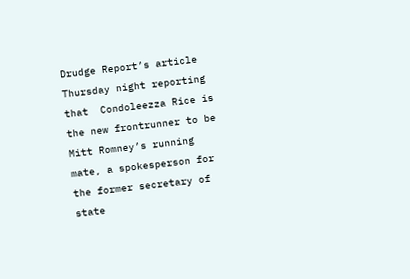Drudge Report’s article Thursday night reporting that  Condoleezza Rice is the new frontrunner to be Mitt Romney’s running mate, a spokesperson for the former secretary of state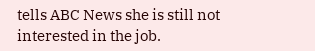tells ABC News she is still not interested in the job.